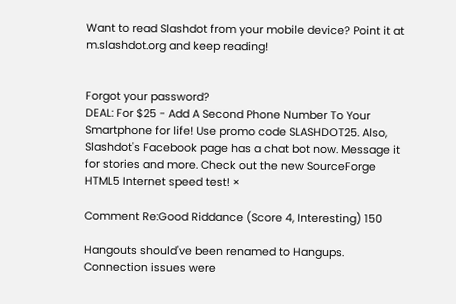Want to read Slashdot from your mobile device? Point it at m.slashdot.org and keep reading!


Forgot your password?
DEAL: For $25 - Add A Second Phone Number To Your Smartphone for life! Use promo code SLASHDOT25. Also, Slashdot's Facebook page has a chat bot now. Message it for stories and more. Check out the new SourceForge HTML5 Internet speed test! ×

Comment Re:Good Riddance (Score 4, Interesting) 150

Hangouts should've been renamed to Hangups. Connection issues were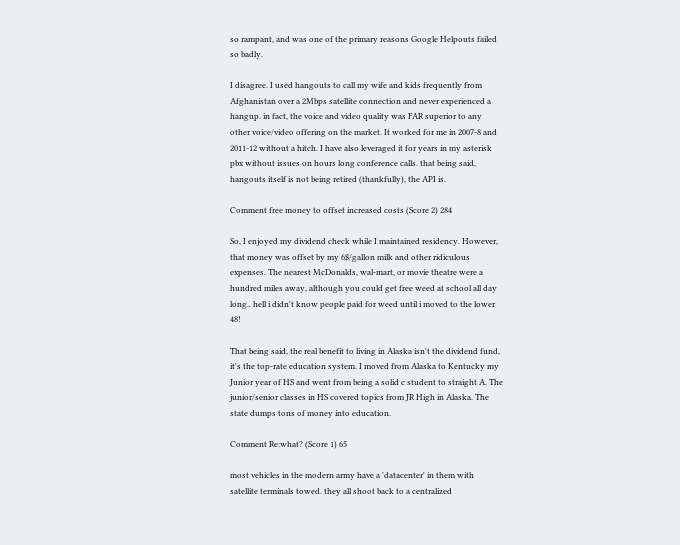so rampant, and was one of the primary reasons Google Helpouts failed so badly.

I disagree. I used hangouts to call my wife and kids frequently from Afghanistan over a 2Mbps satellite connection and never experienced a hangup. in fact, the voice and video quality was FAR superior to any other voice/video offering on the market. It worked for me in 2007-8 and 2011-12 without a hitch. I have also leveraged it for years in my asterisk pbx without issues on hours long conference calls. that being said, hangouts itself is not being retired (thankfully), the API is.

Comment free money to offset increased costs (Score 2) 284

So, I enjoyed my dividend check while I maintained residency. However, that money was offset by my 6$/gallon milk and other ridiculous expenses. The nearest McDonalds, wal-mart, or movie theatre were a hundred miles away, although you could get free weed at school all day long.. hell i didn't know people paid for weed until i moved to the lower 48!

That being said, the real benefit to living in Alaska isn't the dividend fund, it's the top-rate education system. I moved from Alaska to Kentucky my Junior year of HS and went from being a solid c student to straight A. The junior/senior classes in HS covered topics from JR High in Alaska. The state dumps tons of money into education.

Comment Re:what? (Score 1) 65

most vehicles in the modern army have a 'datacenter' in them with satellite terminals towed. they all shoot back to a centralized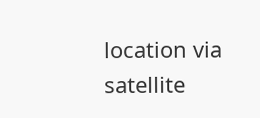location via satellite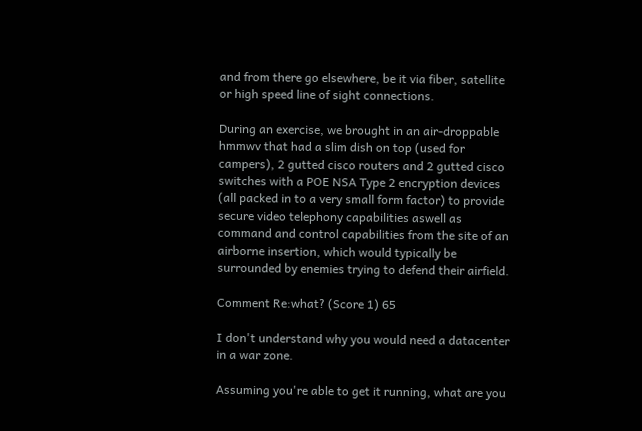and from there go elsewhere, be it via fiber, satellite or high speed line of sight connections.

During an exercise, we brought in an air-droppable hmmwv that had a slim dish on top (used for campers), 2 gutted cisco routers and 2 gutted cisco switches with a POE NSA Type 2 encryption devices (all packed in to a very small form factor) to provide secure video telephony capabilities aswell as command and control capabilities from the site of an airborne insertion, which would typically be surrounded by enemies trying to defend their airfield.

Comment Re:what? (Score 1) 65

I don't understand why you would need a datacenter in a war zone.

Assuming you're able to get it running, what are you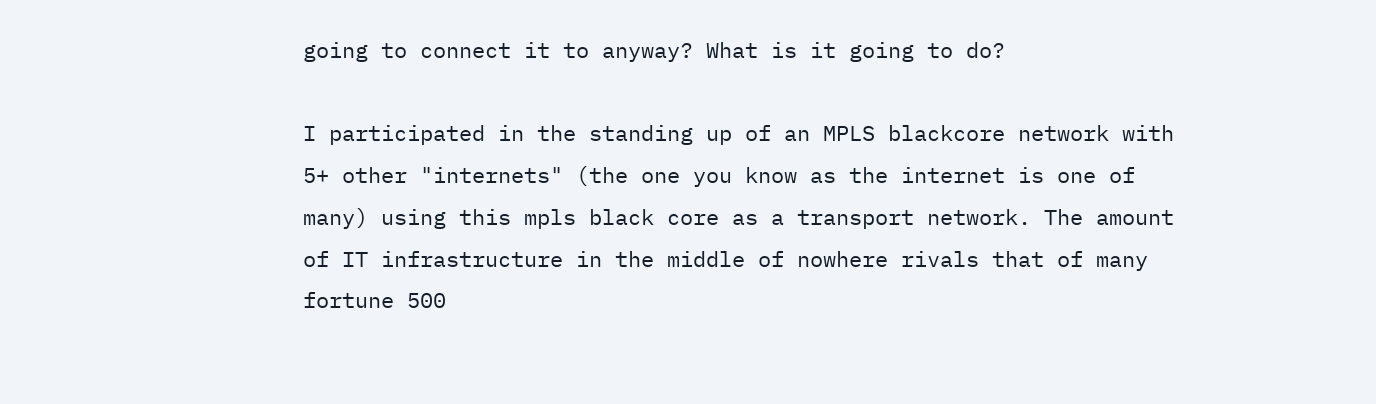going to connect it to anyway? What is it going to do?

I participated in the standing up of an MPLS blackcore network with 5+ other "internets" (the one you know as the internet is one of many) using this mpls black core as a transport network. The amount of IT infrastructure in the middle of nowhere rivals that of many fortune 500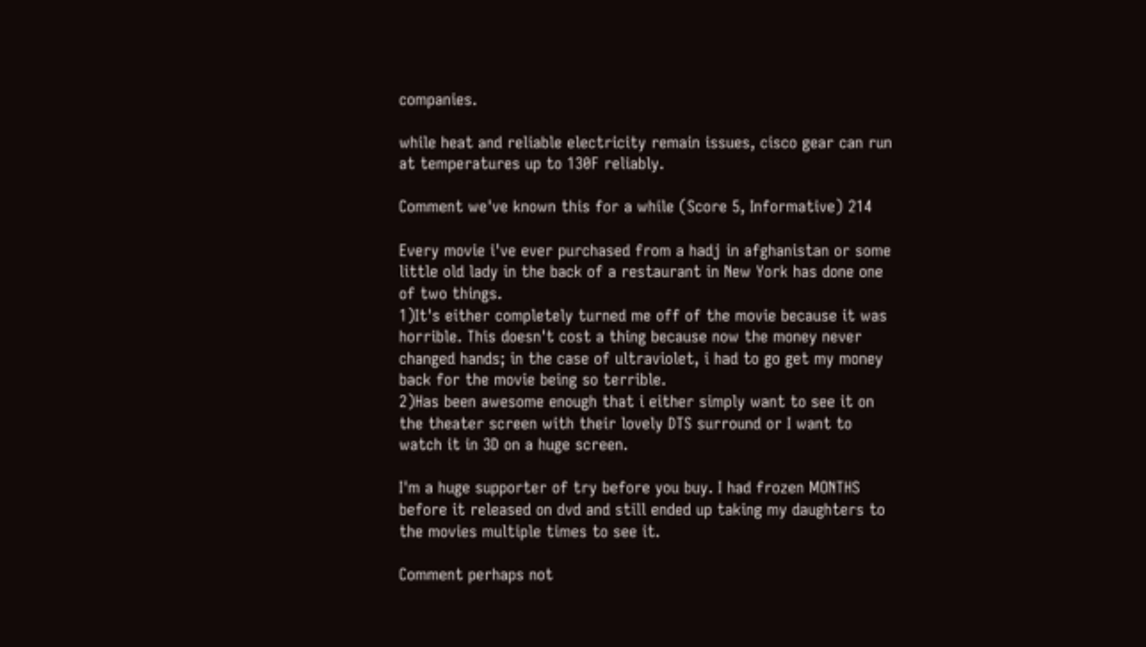companies.

while heat and reliable electricity remain issues, cisco gear can run at temperatures up to 130F reliably.

Comment we've known this for a while (Score 5, Informative) 214

Every movie i've ever purchased from a hadj in afghanistan or some little old lady in the back of a restaurant in New York has done one of two things.
1)It's either completely turned me off of the movie because it was horrible. This doesn't cost a thing because now the money never changed hands; in the case of ultraviolet, i had to go get my money back for the movie being so terrible.
2)Has been awesome enough that i either simply want to see it on the theater screen with their lovely DTS surround or I want to watch it in 3D on a huge screen.

I'm a huge supporter of try before you buy. I had frozen MONTHS before it released on dvd and still ended up taking my daughters to the movies multiple times to see it.

Comment perhaps not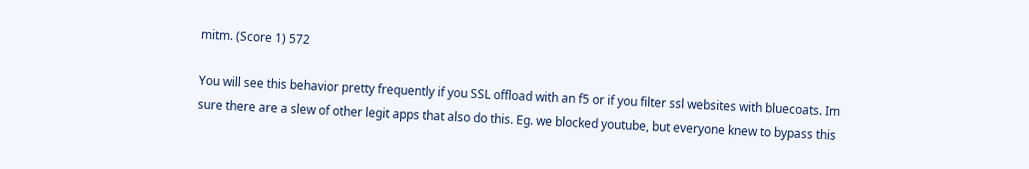mitm. (Score 1) 572

You will see this behavior pretty frequently if you SSL offload with an f5 or if you filter ssl websites with bluecoats. Im sure there are a slew of other legit apps that also do this. Eg. we blocked youtube, but everyone knew to bypass this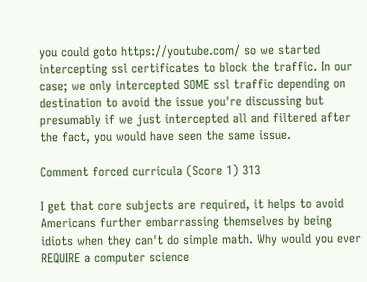you could goto https://youtube.com/ so we started intercepting ssl certificates to block the traffic. In our case; we only intercepted SOME ssl traffic depending on destination to avoid the issue you're discussing but presumably if we just intercepted all and filtered after the fact, you would have seen the same issue.

Comment forced curricula (Score 1) 313

I get that core subjects are required, it helps to avoid Americans further embarrassing themselves by being idiots when they can't do simple math. Why would you ever REQUIRE a computer science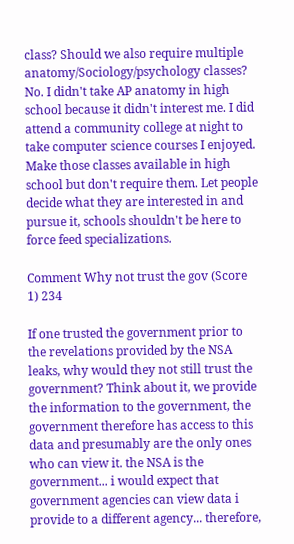class? Should we also require multiple anatomy/Sociology/psychology classes? No. I didn't take AP anatomy in high school because it didn't interest me. I did attend a community college at night to take computer science courses I enjoyed. Make those classes available in high school but don't require them. Let people decide what they are interested in and pursue it, schools shouldn't be here to force feed specializations.

Comment Why not trust the gov (Score 1) 234

If one trusted the government prior to the revelations provided by the NSA leaks, why would they not still trust the government? Think about it, we provide the information to the government, the government therefore has access to this data and presumably are the only ones who can view it. the NSA is the government... i would expect that government agencies can view data i provide to a different agency... therefore,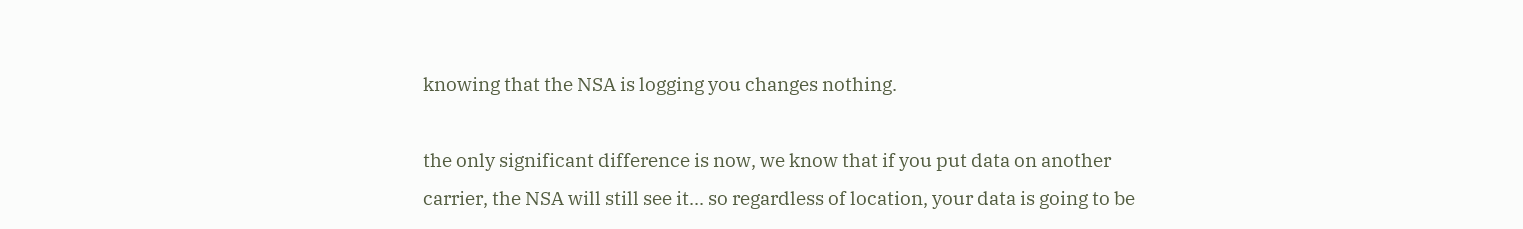knowing that the NSA is logging you changes nothing.

the only significant difference is now, we know that if you put data on another carrier, the NSA will still see it... so regardless of location, your data is going to be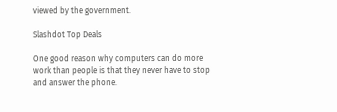viewed by the government.

Slashdot Top Deals

One good reason why computers can do more work than people is that they never have to stop and answer the phone.